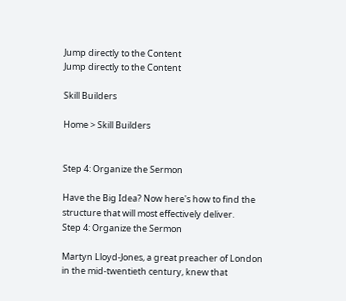Jump directly to the Content
Jump directly to the Content

Skill Builders

Home > Skill Builders


Step 4: Organize the Sermon

Have the Big Idea? Now here's how to find the structure that will most effectively deliver.
Step 4: Organize the Sermon

Martyn Lloyd-Jones, a great preacher of London in the mid-twentieth century, knew that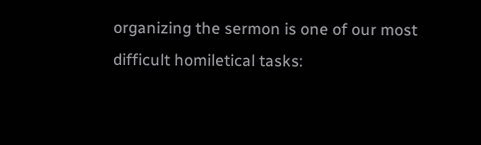organizing the sermon is one of our most difficult homiletical tasks: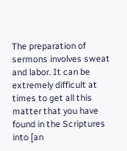The preparation of sermons involves sweat and labor. It can be extremely difficult at times to get all this matter that you have found in the Scriptures into [an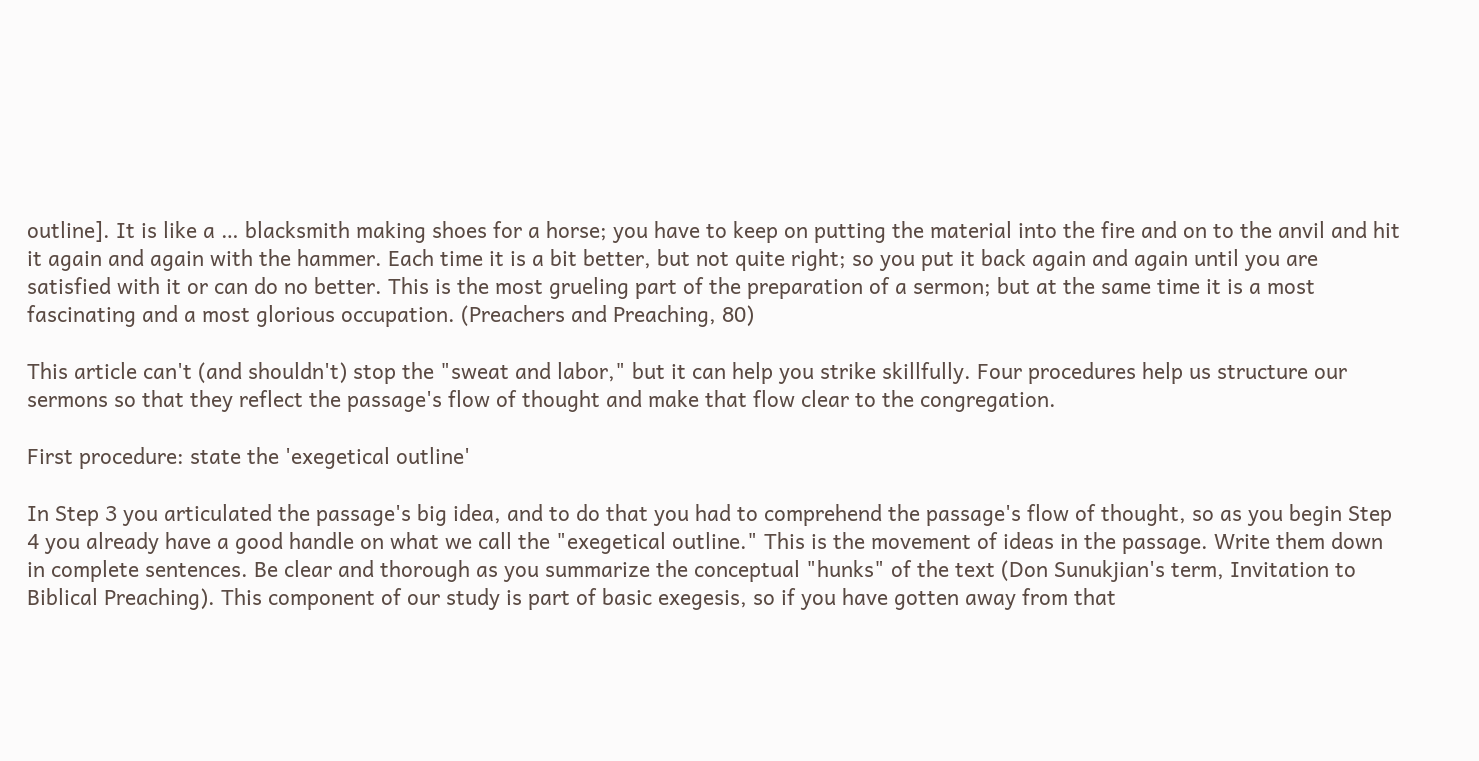outline]. It is like a … blacksmith making shoes for a horse; you have to keep on putting the material into the fire and on to the anvil and hit it again and again with the hammer. Each time it is a bit better, but not quite right; so you put it back again and again until you are satisfied with it or can do no better. This is the most grueling part of the preparation of a sermon; but at the same time it is a most fascinating and a most glorious occupation. (Preachers and Preaching, 80)

This article can't (and shouldn't) stop the "sweat and labor," but it can help you strike skillfully. Four procedures help us structure our sermons so that they reflect the passage's flow of thought and make that flow clear to the congregation.

First procedure: state the 'exegetical outline'

In Step 3 you articulated the passage's big idea, and to do that you had to comprehend the passage's flow of thought, so as you begin Step 4 you already have a good handle on what we call the "exegetical outline." This is the movement of ideas in the passage. Write them down in complete sentences. Be clear and thorough as you summarize the conceptual "hunks" of the text (Don Sunukjian's term, Invitation to Biblical Preaching). This component of our study is part of basic exegesis, so if you have gotten away from that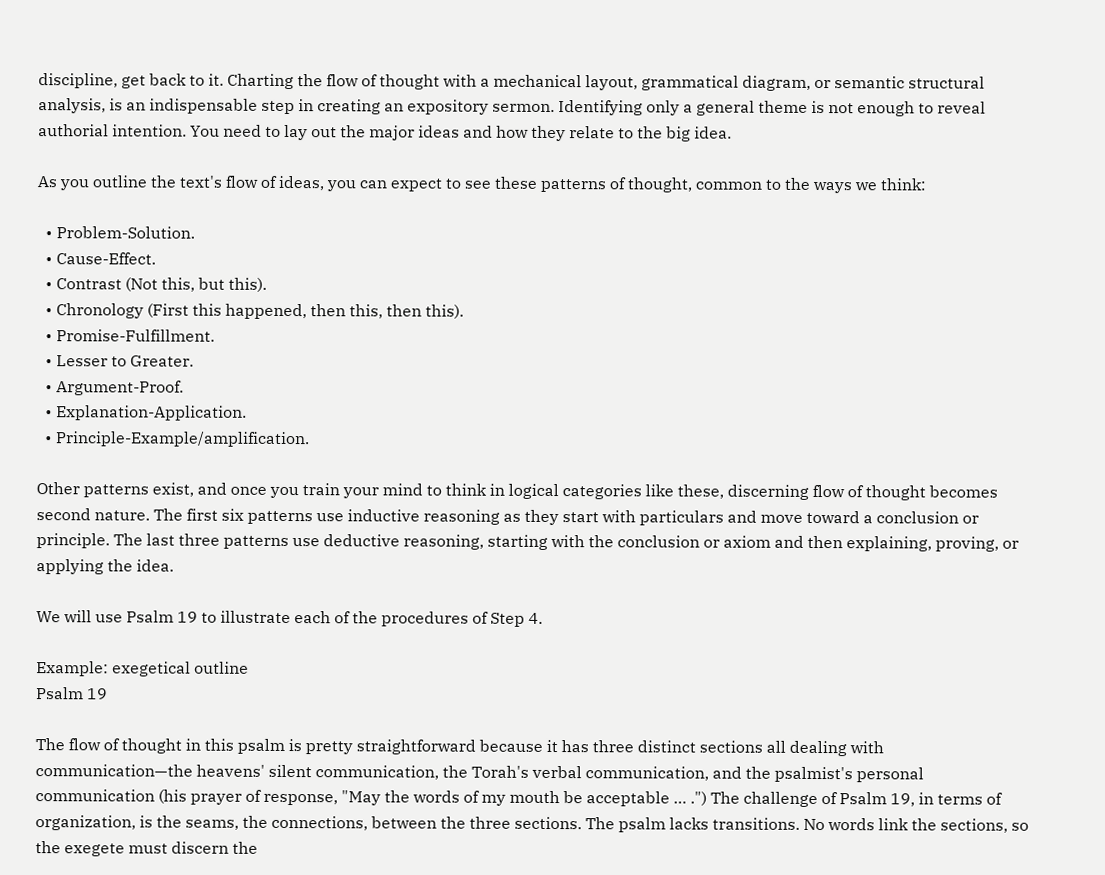discipline, get back to it. Charting the flow of thought with a mechanical layout, grammatical diagram, or semantic structural analysis, is an indispensable step in creating an expository sermon. Identifying only a general theme is not enough to reveal authorial intention. You need to lay out the major ideas and how they relate to the big idea.

As you outline the text's flow of ideas, you can expect to see these patterns of thought, common to the ways we think:

  • Problem-Solution.
  • Cause-Effect.
  • Contrast (Not this, but this).
  • Chronology (First this happened, then this, then this).
  • Promise-Fulfillment.
  • Lesser to Greater.
  • Argument-Proof.
  • Explanation-Application.
  • Principle-Example/amplification.

Other patterns exist, and once you train your mind to think in logical categories like these, discerning flow of thought becomes second nature. The first six patterns use inductive reasoning as they start with particulars and move toward a conclusion or principle. The last three patterns use deductive reasoning, starting with the conclusion or axiom and then explaining, proving, or applying the idea.

We will use Psalm 19 to illustrate each of the procedures of Step 4.

Example: exegetical outline
Psalm 19

The flow of thought in this psalm is pretty straightforward because it has three distinct sections all dealing with communication—the heavens' silent communication, the Torah's verbal communication, and the psalmist's personal communication (his prayer of response, "May the words of my mouth be acceptable … .") The challenge of Psalm 19, in terms of organization, is the seams, the connections, between the three sections. The psalm lacks transitions. No words link the sections, so the exegete must discern the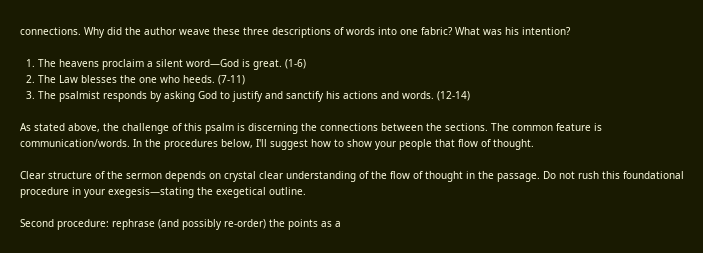connections. Why did the author weave these three descriptions of words into one fabric? What was his intention?

  1. The heavens proclaim a silent word—God is great. (1-6)
  2. The Law blesses the one who heeds. (7-11)
  3. The psalmist responds by asking God to justify and sanctify his actions and words. (12-14)

As stated above, the challenge of this psalm is discerning the connections between the sections. The common feature is communication/words. In the procedures below, I'll suggest how to show your people that flow of thought.

Clear structure of the sermon depends on crystal clear understanding of the flow of thought in the passage. Do not rush this foundational procedure in your exegesis—stating the exegetical outline.

Second procedure: rephrase (and possibly re-order) the points as a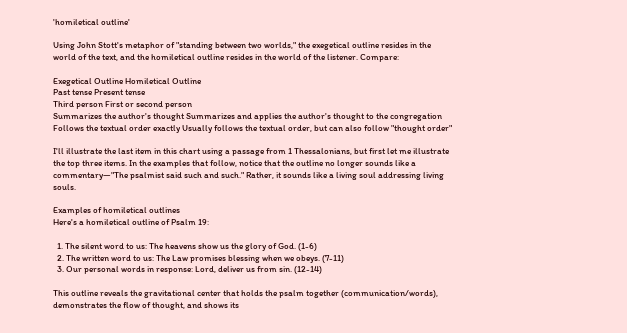'homiletical outline'

Using John Stott's metaphor of "standing between two worlds," the exegetical outline resides in the world of the text, and the homiletical outline resides in the world of the listener. Compare:

Exegetical Outline Homiletical Outline
Past tense Present tense
Third person First or second person
Summarizes the author's thought Summarizes and applies the author's thought to the congregation
Follows the textual order exactly Usually follows the textual order, but can also follow "thought order"

I'll illustrate the last item in this chart using a passage from 1 Thessalonians, but first let me illustrate the top three items. In the examples that follow, notice that the outline no longer sounds like a commentary—"The psalmist said such and such." Rather, it sounds like a living soul addressing living souls.

Examples of homiletical outlines
Here's a homiletical outline of Psalm 19:

  1. The silent word to us: The heavens show us the glory of God. (1-6)
  2. The written word to us: The Law promises blessing when we obeys. (7-11)
  3. Our personal words in response: Lord, deliver us from sin. (12-14)

This outline reveals the gravitational center that holds the psalm together (communication/words), demonstrates the flow of thought, and shows its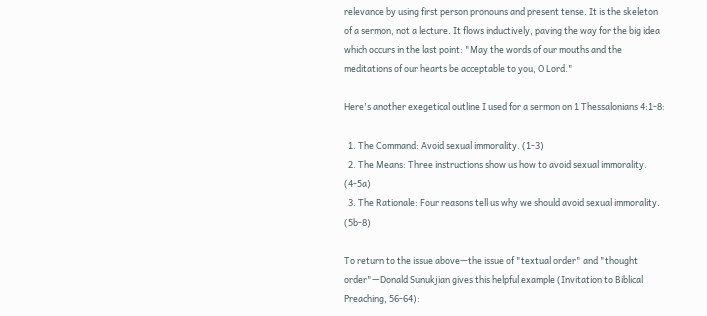relevance by using first person pronouns and present tense. It is the skeleton of a sermon, not a lecture. It flows inductively, paving the way for the big idea which occurs in the last point: "May the words of our mouths and the meditations of our hearts be acceptable to you, O Lord."

Here's another exegetical outline I used for a sermon on 1 Thessalonians 4:1-8:

  1. The Command: Avoid sexual immorality. (1-3)
  2. The Means: Three instructions show us how to avoid sexual immorality. (4-5a)
  3. The Rationale: Four reasons tell us why we should avoid sexual immorality. (5b-8)

To return to the issue above—the issue of "textual order" and "thought order"—Donald Sunukjian gives this helpful example (Invitation to Biblical Preaching, 56-64):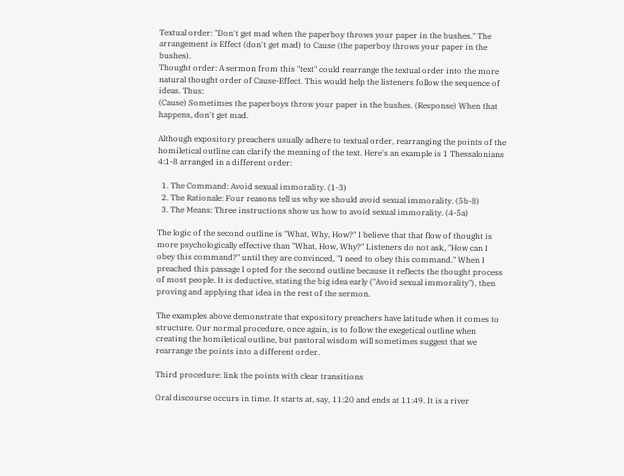Textual order: "Don't get mad when the paperboy throws your paper in the bushes." The arrangement is Effect (don't get mad) to Cause (the paperboy throws your paper in the bushes).
Thought order: A sermon from this "text" could rearrange the textual order into the more natural thought order of Cause-Effect. This would help the listeners follow the sequence of ideas. Thus:
(Cause) Sometimes the paperboys throw your paper in the bushes. (Response) When that happens, don't get mad.

Although expository preachers usually adhere to textual order, rearranging the points of the homiletical outline can clarify the meaning of the text. Here's an example is 1 Thessalonians 4:1-8 arranged in a different order:

  1. The Command: Avoid sexual immorality. (1-3)
  2. The Rationale: Four reasons tell us why we should avoid sexual immorality. (5b-8)
  3. The Means: Three instructions show us how to avoid sexual immorality. (4-5a)

The logic of the second outline is "What, Why, How?" I believe that that flow of thought is more psychologically effective than "What, How, Why?" Listeners do not ask, "How can I obey this command?" until they are convinced, "I need to obey this command." When I preached this passage I opted for the second outline because it reflects the thought process of most people. It is deductive, stating the big idea early ("Avoid sexual immorality"), then proving and applying that idea in the rest of the sermon.

The examples above demonstrate that expository preachers have latitude when it comes to structure. Our normal procedure, once again, is to follow the exegetical outline when creating the homiletical outline, but pastoral wisdom will sometimes suggest that we rearrange the points into a different order.

Third procedure: link the points with clear transitions

Oral discourse occurs in time. It starts at, say, 11:20 and ends at 11:49. It is a river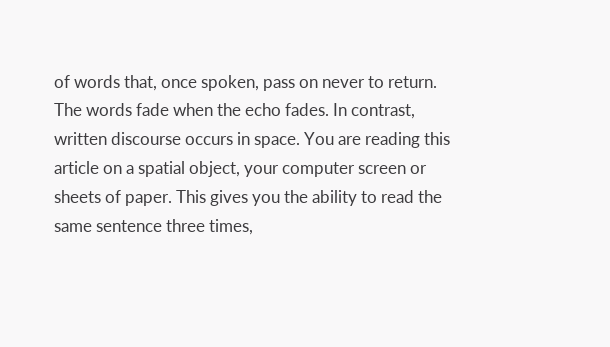of words that, once spoken, pass on never to return. The words fade when the echo fades. In contrast, written discourse occurs in space. You are reading this article on a spatial object, your computer screen or sheets of paper. This gives you the ability to read the same sentence three times,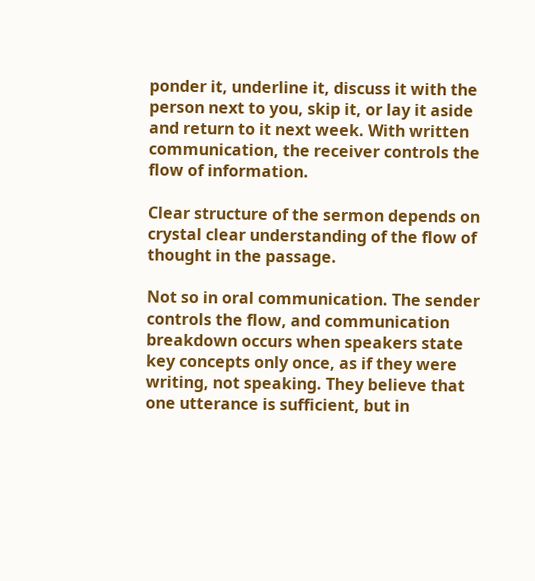ponder it, underline it, discuss it with the person next to you, skip it, or lay it aside and return to it next week. With written communication, the receiver controls the flow of information.

Clear structure of the sermon depends on crystal clear understanding of the flow of thought in the passage.

Not so in oral communication. The sender controls the flow, and communication breakdown occurs when speakers state key concepts only once, as if they were writing, not speaking. They believe that one utterance is sufficient, but in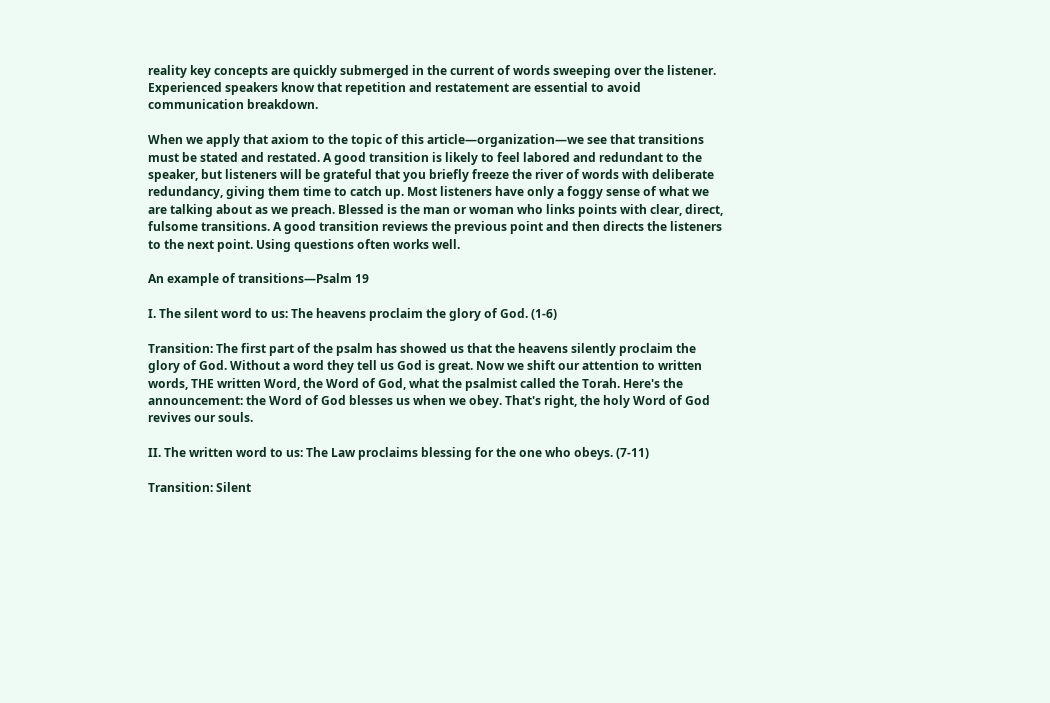reality key concepts are quickly submerged in the current of words sweeping over the listener. Experienced speakers know that repetition and restatement are essential to avoid communication breakdown.

When we apply that axiom to the topic of this article—organization—we see that transitions must be stated and restated. A good transition is likely to feel labored and redundant to the speaker, but listeners will be grateful that you briefly freeze the river of words with deliberate redundancy, giving them time to catch up. Most listeners have only a foggy sense of what we are talking about as we preach. Blessed is the man or woman who links points with clear, direct, fulsome transitions. A good transition reviews the previous point and then directs the listeners to the next point. Using questions often works well.

An example of transitions—Psalm 19

I. The silent word to us: The heavens proclaim the glory of God. (1-6)

Transition: The first part of the psalm has showed us that the heavens silently proclaim the glory of God. Without a word they tell us God is great. Now we shift our attention to written words, THE written Word, the Word of God, what the psalmist called the Torah. Here's the announcement: the Word of God blesses us when we obey. That's right, the holy Word of God revives our souls.

II. The written word to us: The Law proclaims blessing for the one who obeys. (7-11)

Transition: Silent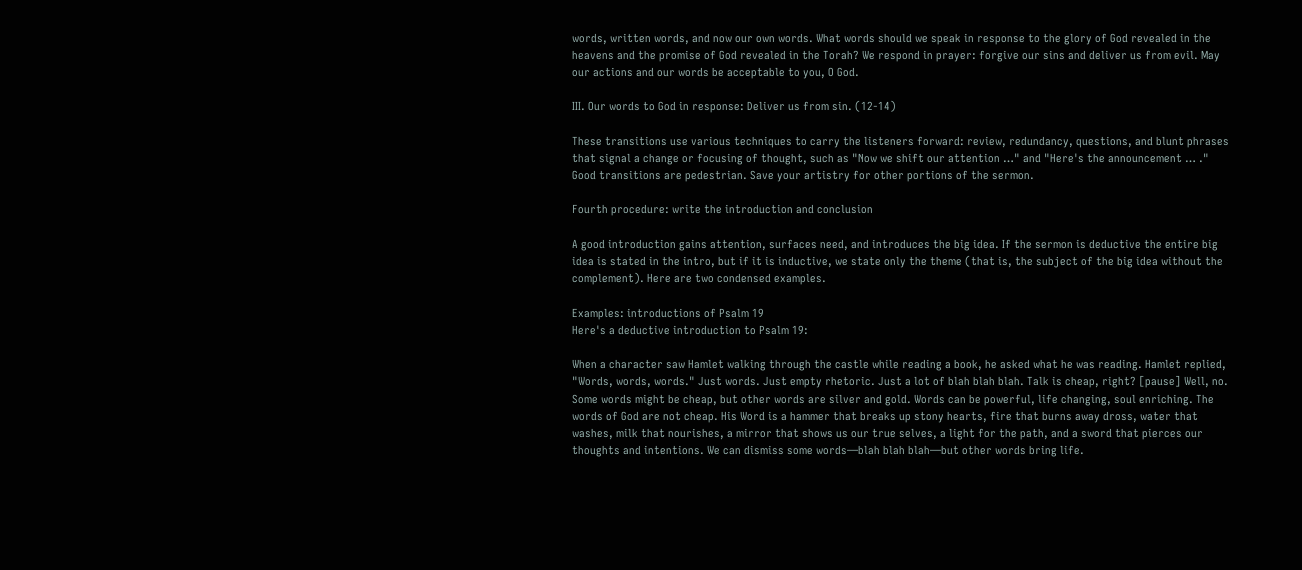words, written words, and now our own words. What words should we speak in response to the glory of God revealed in the heavens and the promise of God revealed in the Torah? We respond in prayer: forgive our sins and deliver us from evil. May our actions and our words be acceptable to you, O God.

III. Our words to God in response: Deliver us from sin. (12-14)

These transitions use various techniques to carry the listeners forward: review, redundancy, questions, and blunt phrases that signal a change or focusing of thought, such as "Now we shift our attention …" and "Here's the announcement … ." Good transitions are pedestrian. Save your artistry for other portions of the sermon.

Fourth procedure: write the introduction and conclusion

A good introduction gains attention, surfaces need, and introduces the big idea. If the sermon is deductive the entire big idea is stated in the intro, but if it is inductive, we state only the theme (that is, the subject of the big idea without the complement). Here are two condensed examples.

Examples: introductions of Psalm 19
Here's a deductive introduction to Psalm 19:

When a character saw Hamlet walking through the castle while reading a book, he asked what he was reading. Hamlet replied, "Words, words, words." Just words. Just empty rhetoric. Just a lot of blah blah blah. Talk is cheap, right? [pause] Well, no. Some words might be cheap, but other words are silver and gold. Words can be powerful, life changing, soul enriching. The words of God are not cheap. His Word is a hammer that breaks up stony hearts, fire that burns away dross, water that washes, milk that nourishes, a mirror that shows us our true selves, a light for the path, and a sword that pierces our thoughts and intentions. We can dismiss some words—blah blah blah—but other words bring life.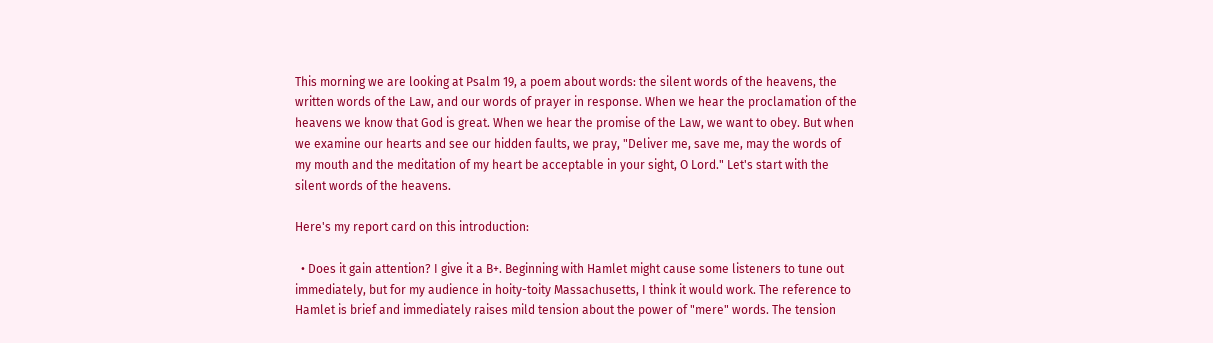This morning we are looking at Psalm 19, a poem about words: the silent words of the heavens, the written words of the Law, and our words of prayer in response. When we hear the proclamation of the heavens we know that God is great. When we hear the promise of the Law, we want to obey. But when we examine our hearts and see our hidden faults, we pray, "Deliver me, save me, may the words of my mouth and the meditation of my heart be acceptable in your sight, O Lord." Let's start with the silent words of the heavens.

Here's my report card on this introduction:

  • Does it gain attention? I give it a B+. Beginning with Hamlet might cause some listeners to tune out immediately, but for my audience in hoity-toity Massachusetts, I think it would work. The reference to Hamlet is brief and immediately raises mild tension about the power of "mere" words. The tension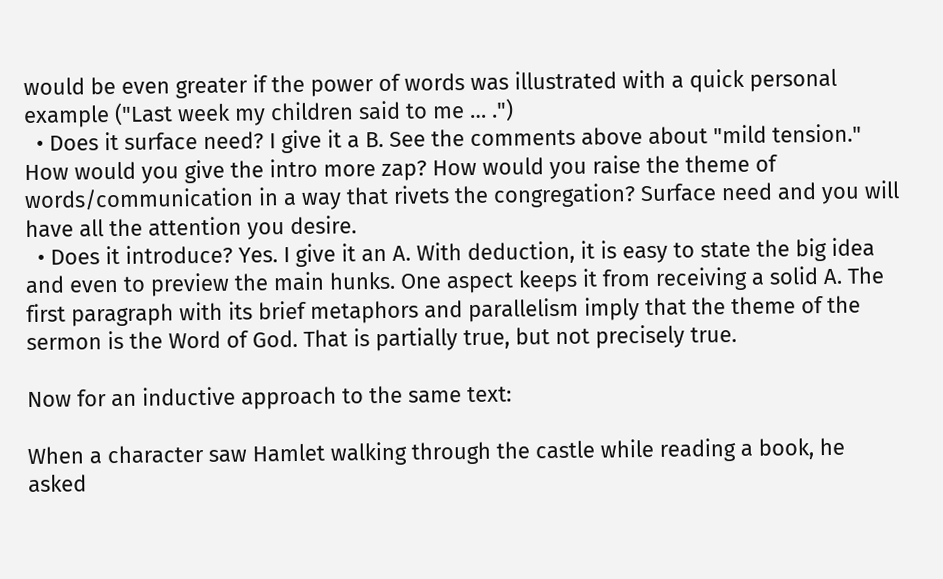would be even greater if the power of words was illustrated with a quick personal example ("Last week my children said to me … .")
  • Does it surface need? I give it a B. See the comments above about "mild tension." How would you give the intro more zap? How would you raise the theme of words/communication in a way that rivets the congregation? Surface need and you will have all the attention you desire.
  • Does it introduce? Yes. I give it an A. With deduction, it is easy to state the big idea and even to preview the main hunks. One aspect keeps it from receiving a solid A. The first paragraph with its brief metaphors and parallelism imply that the theme of the sermon is the Word of God. That is partially true, but not precisely true.

Now for an inductive approach to the same text:

When a character saw Hamlet walking through the castle while reading a book, he asked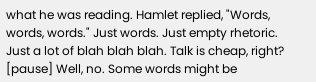what he was reading. Hamlet replied, "Words, words, words." Just words. Just empty rhetoric. Just a lot of blah blah blah. Talk is cheap, right? [pause] Well, no. Some words might be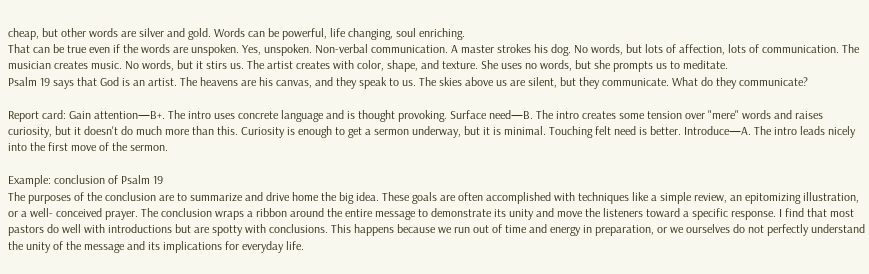cheap, but other words are silver and gold. Words can be powerful, life changing, soul enriching.
That can be true even if the words are unspoken. Yes, unspoken. Non-verbal communication. A master strokes his dog. No words, but lots of affection, lots of communication. The musician creates music. No words, but it stirs us. The artist creates with color, shape, and texture. She uses no words, but she prompts us to meditate.
Psalm 19 says that God is an artist. The heavens are his canvas, and they speak to us. The skies above us are silent, but they communicate. What do they communicate?

Report card: Gain attention—B+. The intro uses concrete language and is thought provoking. Surface need—B. The intro creates some tension over "mere" words and raises curiosity, but it doesn't do much more than this. Curiosity is enough to get a sermon underway, but it is minimal. Touching felt need is better. Introduce—A. The intro leads nicely into the first move of the sermon.

Example: conclusion of Psalm 19
The purposes of the conclusion are to summarize and drive home the big idea. These goals are often accomplished with techniques like a simple review, an epitomizing illustration, or a well- conceived prayer. The conclusion wraps a ribbon around the entire message to demonstrate its unity and move the listeners toward a specific response. I find that most pastors do well with introductions but are spotty with conclusions. This happens because we run out of time and energy in preparation, or we ourselves do not perfectly understand the unity of the message and its implications for everyday life.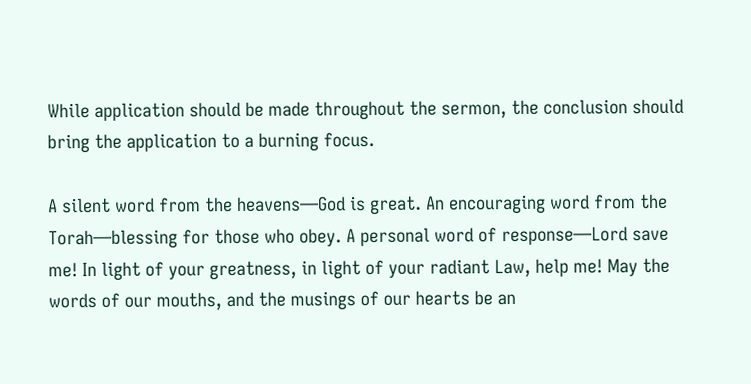While application should be made throughout the sermon, the conclusion should bring the application to a burning focus.

A silent word from the heavens—God is great. An encouraging word from the Torah—blessing for those who obey. A personal word of response—Lord save me! In light of your greatness, in light of your radiant Law, help me! May the words of our mouths, and the musings of our hearts be an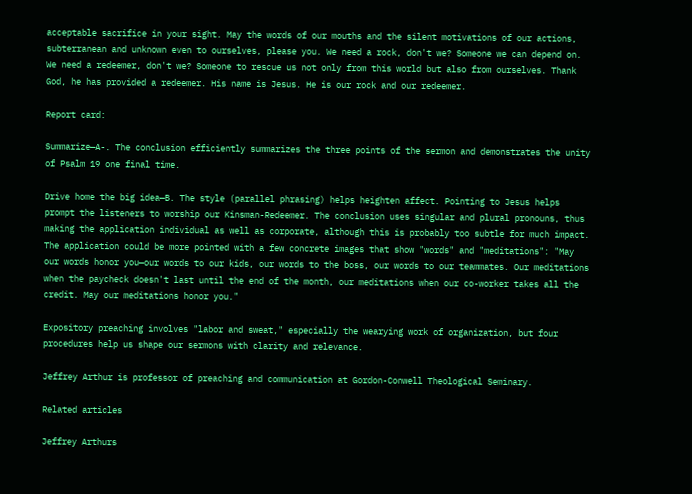acceptable sacrifice in your sight. May the words of our mouths and the silent motivations of our actions, subterranean and unknown even to ourselves, please you. We need a rock, don't we? Someone we can depend on. We need a redeemer, don't we? Someone to rescue us not only from this world but also from ourselves. Thank God, he has provided a redeemer. His name is Jesus. He is our rock and our redeemer.

Report card:

Summarize—A-. The conclusion efficiently summarizes the three points of the sermon and demonstrates the unity of Psalm 19 one final time.

Drive home the big idea—B. The style (parallel phrasing) helps heighten affect. Pointing to Jesus helps prompt the listeners to worship our Kinsman-Redeemer. The conclusion uses singular and plural pronouns, thus making the application individual as well as corporate, although this is probably too subtle for much impact. The application could be more pointed with a few concrete images that show "words" and "meditations": "May our words honor you—our words to our kids, our words to the boss, our words to our teammates. Our meditations when the paycheck doesn't last until the end of the month, our meditations when our co-worker takes all the credit. May our meditations honor you."

Expository preaching involves "labor and sweat," especially the wearying work of organization, but four procedures help us shape our sermons with clarity and relevance.

Jeffrey Arthur is professor of preaching and communication at Gordon-Conwell Theological Seminary.

Related articles

Jeffrey Arthurs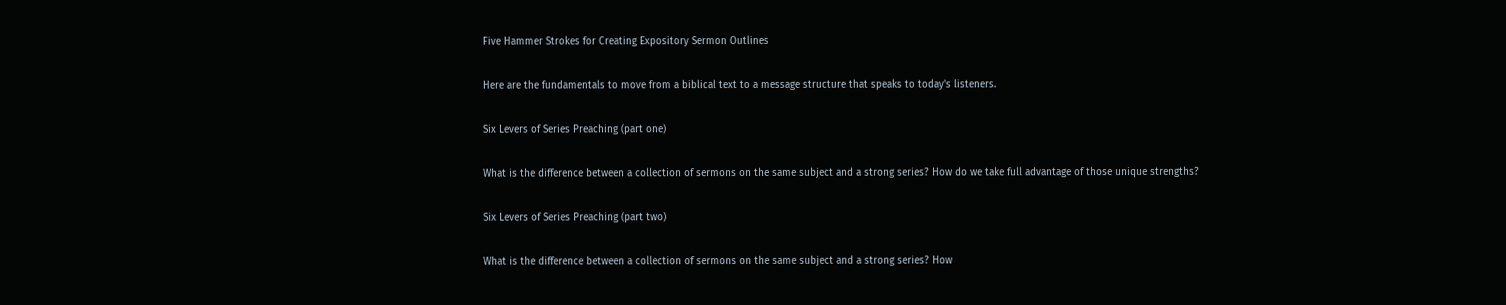Five Hammer Strokes for Creating Expository Sermon Outlines

Here are the fundamentals to move from a biblical text to a message structure that speaks to today's listeners.

Six Levers of Series Preaching (part one)

What is the difference between a collection of sermons on the same subject and a strong series? How do we take full advantage of those unique strengths?

Six Levers of Series Preaching (part two)

What is the difference between a collection of sermons on the same subject and a strong series? How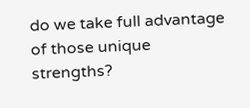do we take full advantage of those unique strengths?